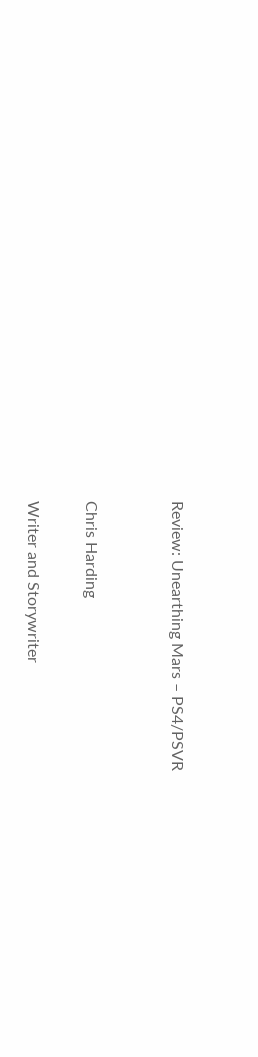Review: Unearthing Mars – PS4/PSVR


Chris Harding

Writer and Storywriter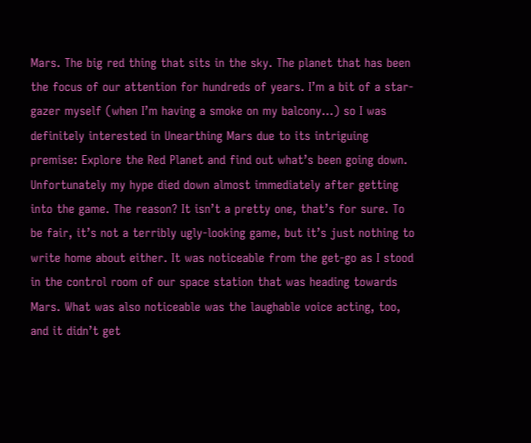Mars. The big red thing that sits in the sky. The planet that has been the focus of our attention for hundreds of years. I’m a bit of a star-gazer myself (when I’m having a smoke on my balcony…) so I was definitely interested in Unearthing Mars due to its intriguing premise: Explore the Red Planet and find out what’s been going down.
Unfortunately my hype died down almost immediately after getting into the game. The reason? It isn’t a pretty one, that’s for sure. To be fair, it’s not a terribly ugly-looking game, but it’s just nothing to write home about either. It was noticeable from the get-go as I stood in the control room of our space station that was heading towards Mars. What was also noticeable was the laughable voice acting, too, and it didn’t get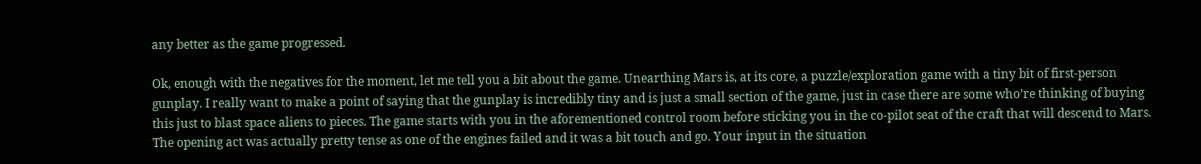any better as the game progressed.

Ok, enough with the negatives for the moment, let me tell you a bit about the game. Unearthing Mars is, at its core, a puzzle/exploration game with a tiny bit of first-person gunplay. I really want to make a point of saying that the gunplay is incredibly tiny and is just a small section of the game, just in case there are some who’re thinking of buying this just to blast space aliens to pieces. The game starts with you in the aforementioned control room before sticking you in the co-pilot seat of the craft that will descend to Mars. The opening act was actually pretty tense as one of the engines failed and it was a bit touch and go. Your input in the situation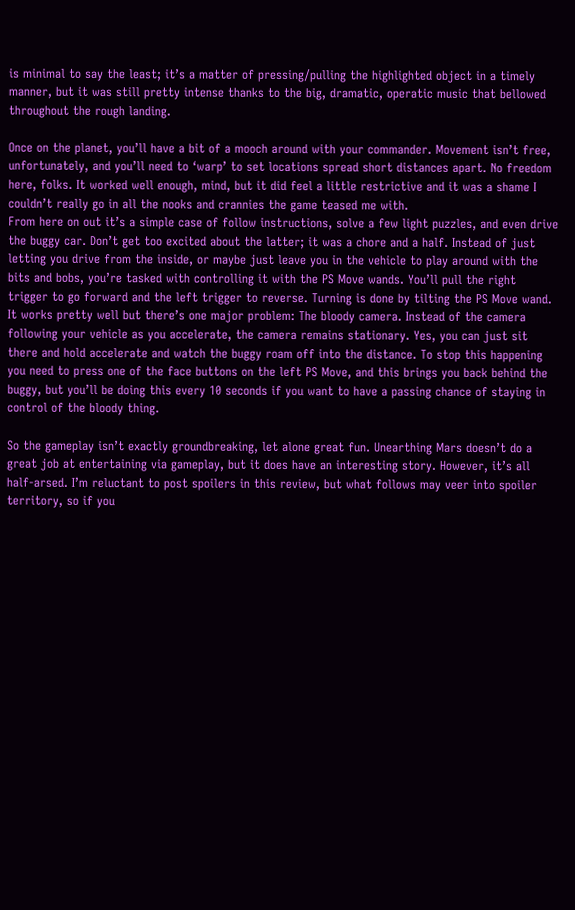is minimal to say the least; it’s a matter of pressing/pulling the highlighted object in a timely manner, but it was still pretty intense thanks to the big, dramatic, operatic music that bellowed throughout the rough landing.

Once on the planet, you’ll have a bit of a mooch around with your commander. Movement isn’t free, unfortunately, and you’ll need to ‘warp’ to set locations spread short distances apart. No freedom here, folks. It worked well enough, mind, but it did feel a little restrictive and it was a shame I couldn’t really go in all the nooks and crannies the game teased me with.
From here on out it’s a simple case of follow instructions, solve a few light puzzles, and even drive the buggy car. Don’t get too excited about the latter; it was a chore and a half. Instead of just letting you drive from the inside, or maybe just leave you in the vehicle to play around with the bits and bobs, you’re tasked with controlling it with the PS Move wands. You’ll pull the right trigger to go forward and the left trigger to reverse. Turning is done by tilting the PS Move wand. It works pretty well but there’s one major problem: The bloody camera. Instead of the camera following your vehicle as you accelerate, the camera remains stationary. Yes, you can just sit there and hold accelerate and watch the buggy roam off into the distance. To stop this happening you need to press one of the face buttons on the left PS Move, and this brings you back behind the buggy, but you’ll be doing this every 10 seconds if you want to have a passing chance of staying in control of the bloody thing.

So the gameplay isn’t exactly groundbreaking, let alone great fun. Unearthing Mars doesn’t do a great job at entertaining via gameplay, but it does have an interesting story. However, it’s all half-arsed. I’m reluctant to post spoilers in this review, but what follows may veer into spoiler territory, so if you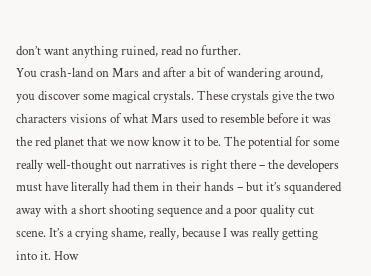don’t want anything ruined, read no further.
You crash-land on Mars and after a bit of wandering around, you discover some magical crystals. These crystals give the two characters visions of what Mars used to resemble before it was the red planet that we now know it to be. The potential for some really well-thought out narratives is right there – the developers must have literally had them in their hands – but it’s squandered away with a short shooting sequence and a poor quality cut scene. It’s a crying shame, really, because I was really getting into it. How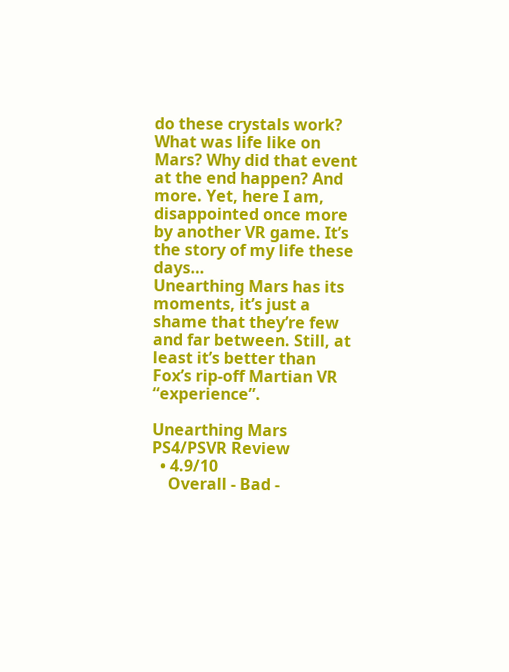do these crystals work? What was life like on Mars? Why did that event at the end happen? And more. Yet, here I am, disappointed once more by another VR game. It’s the story of my life these days…
Unearthing Mars has its moments, it’s just a shame that they’re few and far between. Still, at least it’s better than Fox’s rip-off Martian VR “experience”.

Unearthing Mars PS4/PSVR Review
  • 4.9/10
    Overall - Bad -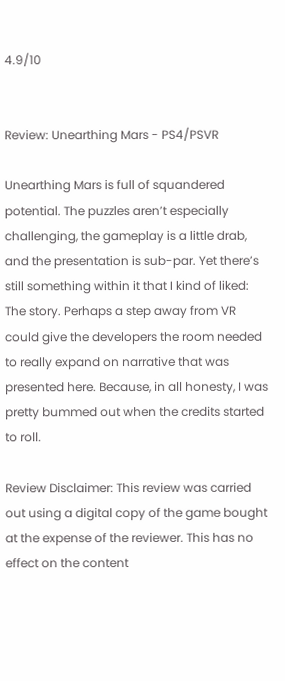4.9/10


Review: Unearthing Mars - PS4/PSVR

Unearthing Mars is full of squandered potential. The puzzles aren’t especially challenging, the gameplay is a little drab, and the presentation is sub-par. Yet there’s still something within it that I kind of liked: The story. Perhaps a step away from VR could give the developers the room needed to really expand on narrative that was presented here. Because, in all honesty, I was pretty bummed out when the credits started to roll.

Review Disclaimer: This review was carried out using a digital copy of the game bought at the expense of the reviewer. This has no effect on the content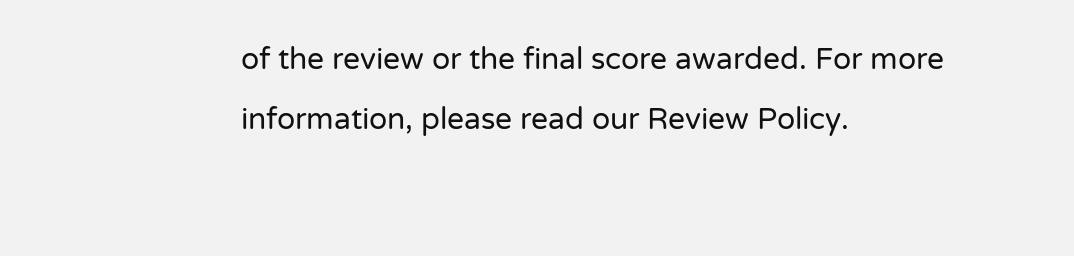of the review or the final score awarded. For more information, please read our Review Policy.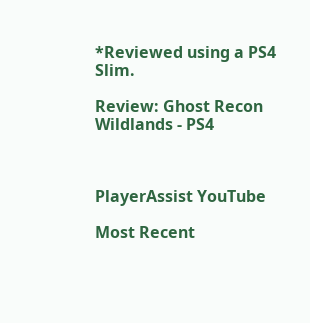*Reviewed using a PS4 Slim.

Review: Ghost Recon Wildlands - PS4



PlayerAssist YouTube

Most Recent